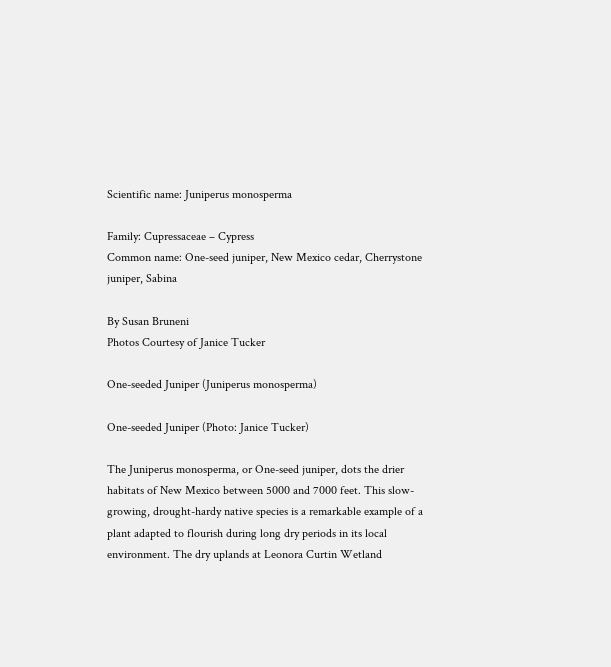Scientific name: Juniperus monosperma

Family: Cupressaceae – Cypress
Common name: One-seed juniper, New Mexico cedar, Cherrystone juniper, Sabina

By Susan Bruneni
Photos Courtesy of Janice Tucker

One-seeded Juniper (Juniperus monosperma)

One-seeded Juniper (Photo: Janice Tucker)

The Juniperus monosperma, or One-seed juniper, dots the drier habitats of New Mexico between 5000 and 7000 feet. This slow-growing, drought-hardy native species is a remarkable example of a plant adapted to flourish during long dry periods in its local environment. The dry uplands at Leonora Curtin Wetland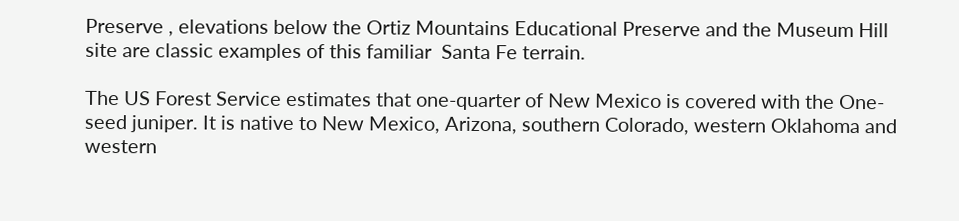Preserve , elevations below the Ortiz Mountains Educational Preserve and the Museum Hill site are classic examples of this familiar  Santa Fe terrain.

The US Forest Service estimates that one-quarter of New Mexico is covered with the One-seed juniper. It is native to New Mexico, Arizona, southern Colorado, western Oklahoma and western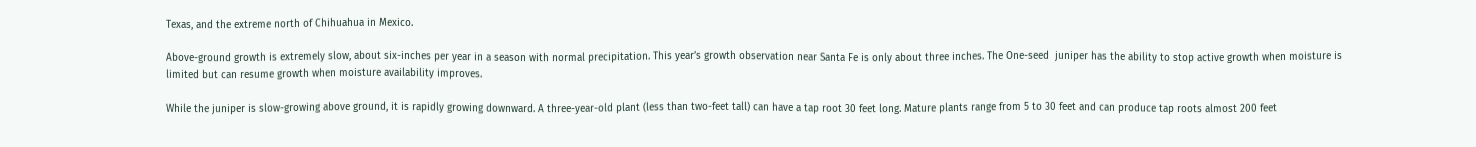Texas, and the extreme north of Chihuahua in Mexico.

Above-ground growth is extremely slow, about six-inches per year in a season with normal precipitation. This year’s growth observation near Santa Fe is only about three inches. The One-seed  juniper has the ability to stop active growth when moisture is limited but can resume growth when moisture availability improves.

While the juniper is slow-growing above ground, it is rapidly growing downward. A three-year-old plant (less than two-feet tall) can have a tap root 30 feet long. Mature plants range from 5 to 30 feet and can produce tap roots almost 200 feet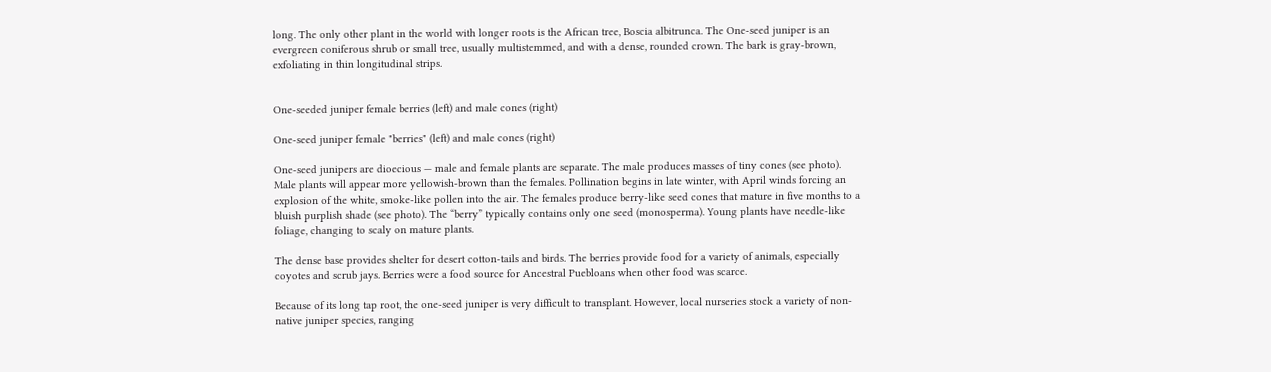long. The only other plant in the world with longer roots is the African tree, Boscia albitrunca. The One-seed juniper is an evergreen coniferous shrub or small tree, usually multistemmed, and with a dense, rounded crown. The bark is gray-brown, exfoliating in thin longitudinal strips.


One-seeded juniper female berries (left) and male cones (right)

One-seed juniper female "berries" (left) and male cones (right)

One-seed junipers are dioecious — male and female plants are separate. The male produces masses of tiny cones (see photo). Male plants will appear more yellowish-brown than the females. Pollination begins in late winter, with April winds forcing an explosion of the white, smoke-like pollen into the air. The females produce berry-like seed cones that mature in five months to a bluish purplish shade (see photo). The “berry” typically contains only one seed (monosperma). Young plants have needle-like foliage, changing to scaly on mature plants.

The dense base provides shelter for desert cotton-tails and birds. The berries provide food for a variety of animals, especially coyotes and scrub jays. Berries were a food source for Ancestral Puebloans when other food was scarce.

Because of its long tap root, the one-seed juniper is very difficult to transplant. However, local nurseries stock a variety of non-native juniper species, ranging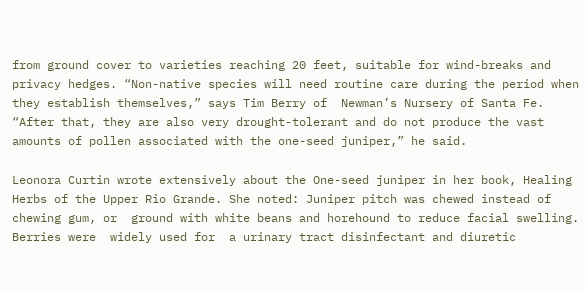from ground cover to varieties reaching 20 feet, suitable for wind-breaks and privacy hedges. “Non-native species will need routine care during the period when they establish themselves,” says Tim Berry of  Newman’s Nursery of Santa Fe. “After that, they are also very drought-tolerant and do not produce the vast amounts of pollen associated with the one-seed juniper,” he said.

Leonora Curtin wrote extensively about the One-seed juniper in her book, Healing Herbs of the Upper Rio Grande. She noted: Juniper pitch was chewed instead of  chewing gum, or  ground with white beans and horehound to reduce facial swelling. Berries were  widely used for  a urinary tract disinfectant and diuretic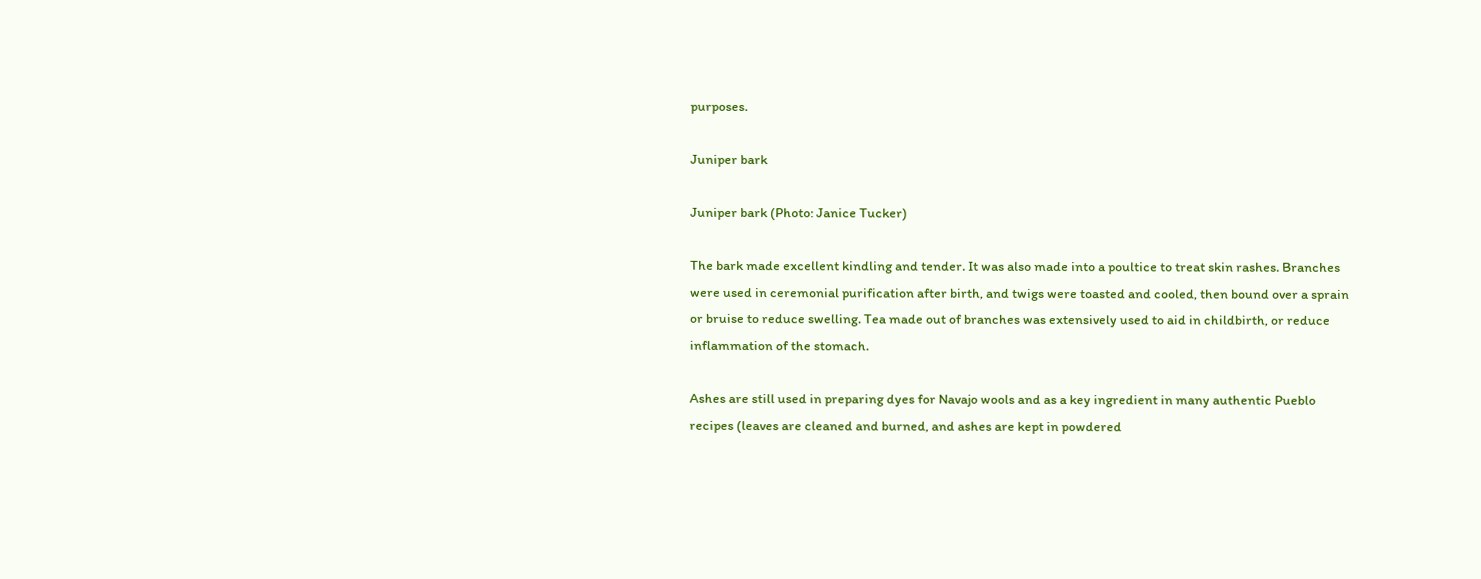purposes.

Juniper bark

Juniper bark (Photo: Janice Tucker)

The bark made excellent kindling and tender. It was also made into a poultice to treat skin rashes. Branches were used in ceremonial purification after birth, and twigs were toasted and cooled, then bound over a sprain or bruise to reduce swelling. Tea made out of branches was extensively used to aid in childbirth, or reduce inflammation of the stomach.

Ashes are still used in preparing dyes for Navajo wools and as a key ingredient in many authentic Pueblo recipes (leaves are cleaned and burned, and ashes are kept in powdered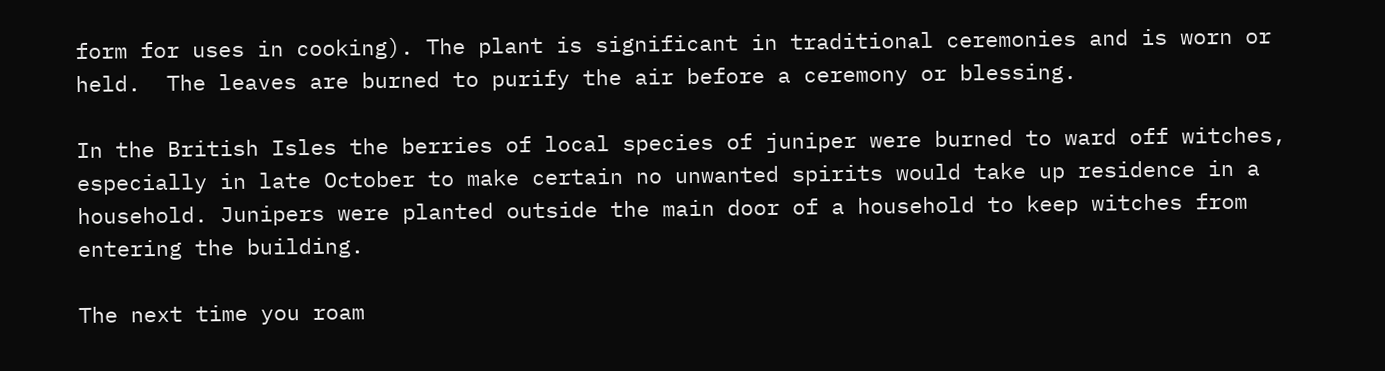form for uses in cooking). The plant is significant in traditional ceremonies and is worn or held.  The leaves are burned to purify the air before a ceremony or blessing.

In the British Isles the berries of local species of juniper were burned to ward off witches, especially in late October to make certain no unwanted spirits would take up residence in a household. Junipers were planted outside the main door of a household to keep witches from entering the building.

The next time you roam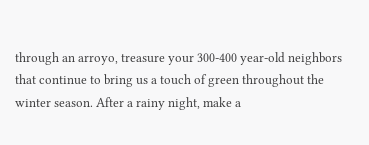through an arroyo, treasure your 300-400 year-old neighbors that continue to bring us a touch of green throughout the winter season. After a rainy night, make a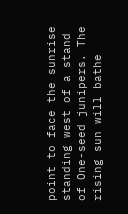point to face the sunrise standing west of a stand of One-seed junipers. The rising sun will bathe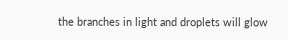the branches in light and droplets will glow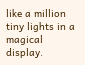like a million tiny lights in a magical display.